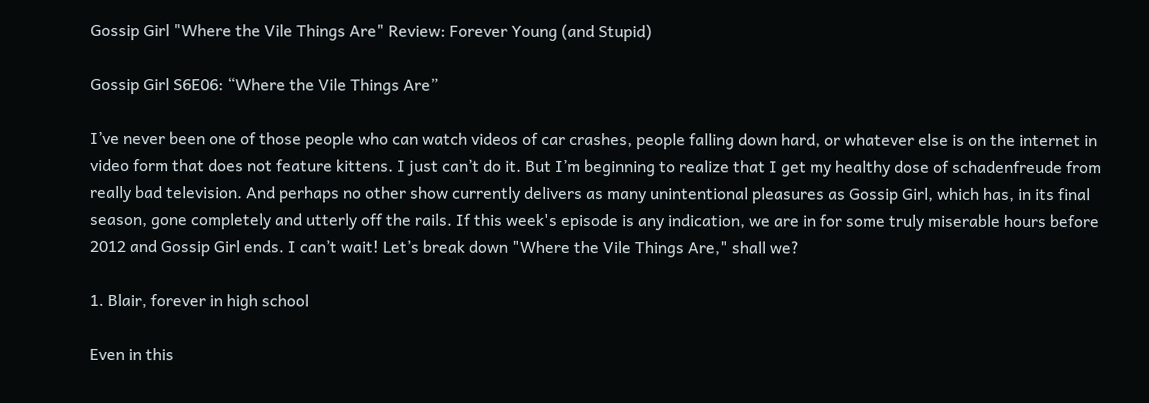Gossip Girl "Where the Vile Things Are" Review: Forever Young (and Stupid)

Gossip Girl S6E06: “Where the Vile Things Are”

I’ve never been one of those people who can watch videos of car crashes, people falling down hard, or whatever else is on the internet in video form that does not feature kittens. I just can’t do it. But I’m beginning to realize that I get my healthy dose of schadenfreude from really bad television. And perhaps no other show currently delivers as many unintentional pleasures as Gossip Girl, which has, in its final season, gone completely and utterly off the rails. If this week's episode is any indication, we are in for some truly miserable hours before 2012 and Gossip Girl ends. I can’t wait! Let’s break down "Where the Vile Things Are," shall we?

1. Blair, forever in high school

Even in this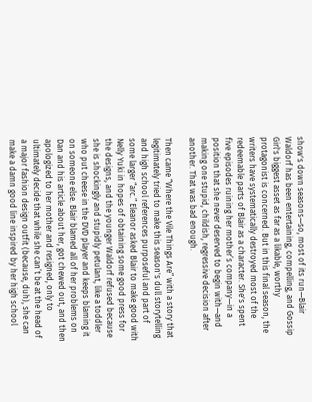show's down seasons—so, most of its run—Blair Waldorf has been entertaining, compelling, and Gossip Girl's biggest asset as far as a likable, worthy protagonist is concerned. But in this final season, the writers have systematically destroyed most of the redeemable parts of Blair as a character. She's spent five episodes ruining her mother’s company—in a position that she never deserved to begin with—and making one stupid, childish, regressive decision after another. That was bad enough.

Then came “Where the Vile Things Are” with a story that legitimately tried to make this season's dull storytelling and high school references purposeful and part of some larger “arc.” Eleanor asked Blair to make good with Nelly Yuki in hopes of obtaining some good press for the designs, and the younger Waldorf refused because she is shockingly and stupidly petulant, like a toddler who put cheese in the DVD player and keeps blaming it on someone else. Blair blamed all of her problems on Dan and his article about her, got chewed out, and then apologized to her mother and resigned, only to ultimately decide that while she can’t be at the head of a major fashion design outfit (because, duh), she can make a damn good line inspired by her high school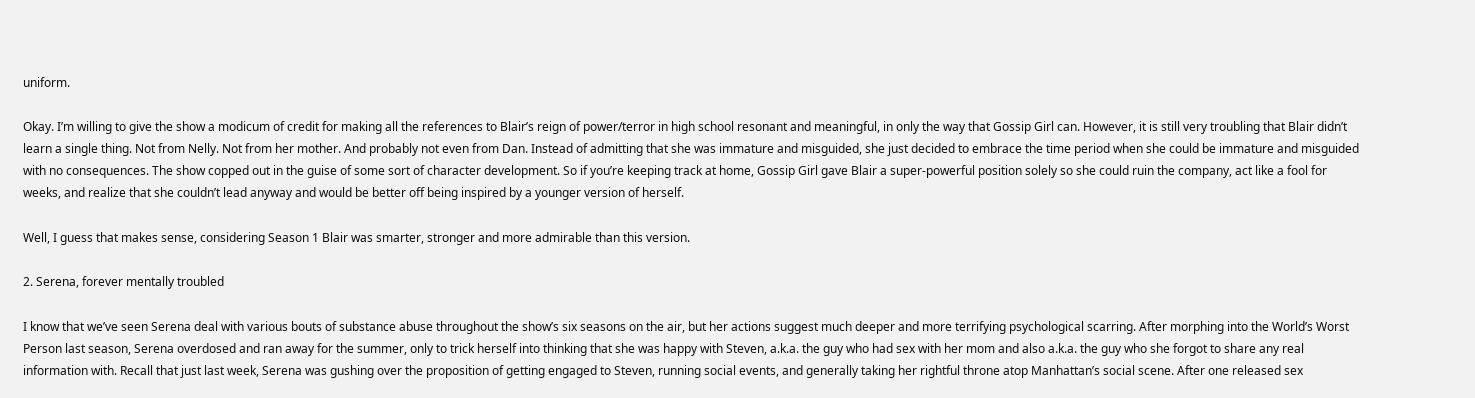uniform.

Okay. I’m willing to give the show a modicum of credit for making all the references to Blair’s reign of power/terror in high school resonant and meaningful, in only the way that Gossip Girl can. However, it is still very troubling that Blair didn’t learn a single thing. Not from Nelly. Not from her mother. And probably not even from Dan. Instead of admitting that she was immature and misguided, she just decided to embrace the time period when she could be immature and misguided with no consequences. The show copped out in the guise of some sort of character development. So if you’re keeping track at home, Gossip Girl gave Blair a super-powerful position solely so she could ruin the company, act like a fool for weeks, and realize that she couldn’t lead anyway and would be better off being inspired by a younger version of herself.

Well, I guess that makes sense, considering Season 1 Blair was smarter, stronger and more admirable than this version.

2. Serena, forever mentally troubled

I know that we’ve seen Serena deal with various bouts of substance abuse throughout the show’s six seasons on the air, but her actions suggest much deeper and more terrifying psychological scarring. After morphing into the World’s Worst Person last season, Serena overdosed and ran away for the summer, only to trick herself into thinking that she was happy with Steven, a.k.a. the guy who had sex with her mom and also a.k.a. the guy who she forgot to share any real information with. Recall that just last week, Serena was gushing over the proposition of getting engaged to Steven, running social events, and generally taking her rightful throne atop Manhattan’s social scene. After one released sex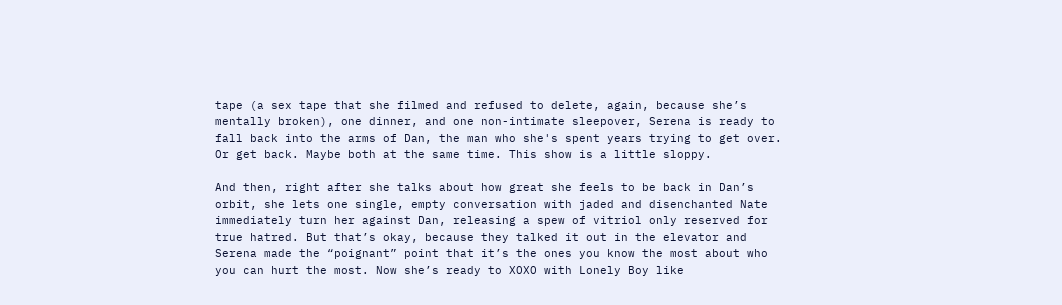tape (a sex tape that she filmed and refused to delete, again, because she’s mentally broken), one dinner, and one non-intimate sleepover, Serena is ready to fall back into the arms of Dan, the man who she's spent years trying to get over. Or get back. Maybe both at the same time. This show is a little sloppy.

And then, right after she talks about how great she feels to be back in Dan’s orbit, she lets one single, empty conversation with jaded and disenchanted Nate immediately turn her against Dan, releasing a spew of vitriol only reserved for true hatred. But that’s okay, because they talked it out in the elevator and Serena made the “poignant” point that it’s the ones you know the most about who you can hurt the most. Now she’s ready to XOXO with Lonely Boy like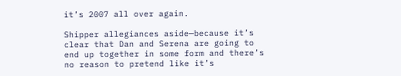it’s 2007 all over again.

Shipper allegiances aside—because it’s clear that Dan and Serena are going to end up together in some form and there’s no reason to pretend like it’s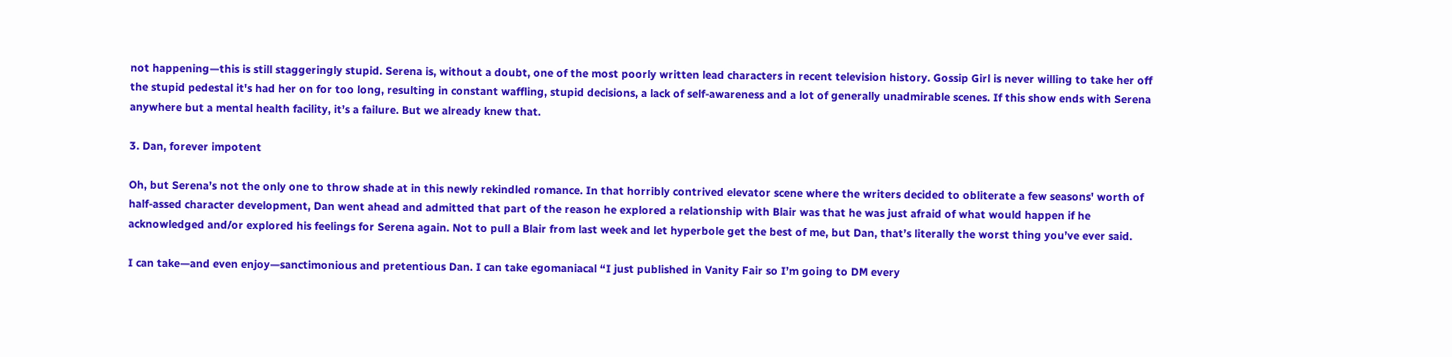not happening—this is still staggeringly stupid. Serena is, without a doubt, one of the most poorly written lead characters in recent television history. Gossip Girl is never willing to take her off the stupid pedestal it's had her on for too long, resulting in constant waffling, stupid decisions, a lack of self-awareness and a lot of generally unadmirable scenes. If this show ends with Serena anywhere but a mental health facility, it’s a failure. But we already knew that.

3. Dan, forever impotent

Oh, but Serena’s not the only one to throw shade at in this newly rekindled romance. In that horribly contrived elevator scene where the writers decided to obliterate a few seasons' worth of half-assed character development, Dan went ahead and admitted that part of the reason he explored a relationship with Blair was that he was just afraid of what would happen if he acknowledged and/or explored his feelings for Serena again. Not to pull a Blair from last week and let hyperbole get the best of me, but Dan, that’s literally the worst thing you’ve ever said.

I can take—and even enjoy—sanctimonious and pretentious Dan. I can take egomaniacal “I just published in Vanity Fair so I’m going to DM every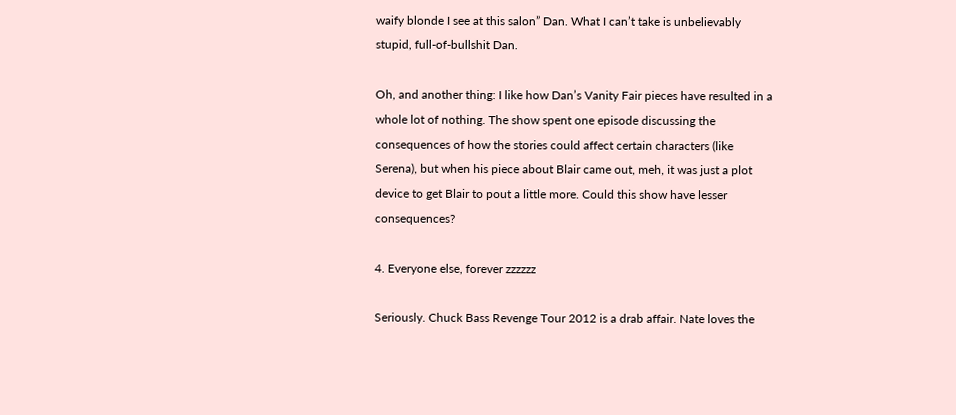waify blonde I see at this salon” Dan. What I can’t take is unbelievably stupid, full-of-bullshit Dan.

Oh, and another thing: I like how Dan’s Vanity Fair pieces have resulted in a whole lot of nothing. The show spent one episode discussing the consequences of how the stories could affect certain characters (like Serena), but when his piece about Blair came out, meh, it was just a plot device to get Blair to pout a little more. Could this show have lesser consequences?

4. Everyone else, forever zzzzzz

Seriously. Chuck Bass Revenge Tour 2012 is a drab affair. Nate loves the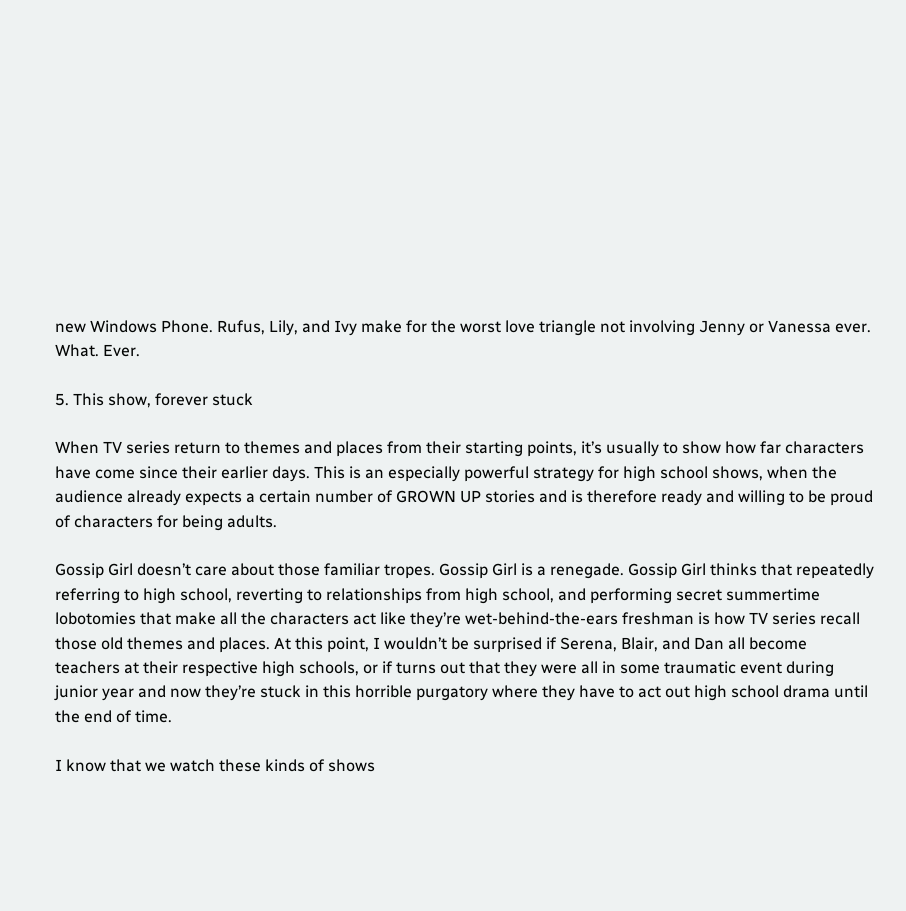new Windows Phone. Rufus, Lily, and Ivy make for the worst love triangle not involving Jenny or Vanessa ever. What. Ever.

5. This show, forever stuck

When TV series return to themes and places from their starting points, it’s usually to show how far characters have come since their earlier days. This is an especially powerful strategy for high school shows, when the audience already expects a certain number of GROWN UP stories and is therefore ready and willing to be proud of characters for being adults.

Gossip Girl doesn’t care about those familiar tropes. Gossip Girl is a renegade. Gossip Girl thinks that repeatedly referring to high school, reverting to relationships from high school, and performing secret summertime lobotomies that make all the characters act like they’re wet-behind-the-ears freshman is how TV series recall those old themes and places. At this point, I wouldn’t be surprised if Serena, Blair, and Dan all become teachers at their respective high schools, or if turns out that they were all in some traumatic event during junior year and now they’re stuck in this horrible purgatory where they have to act out high school drama until the end of time.

I know that we watch these kinds of shows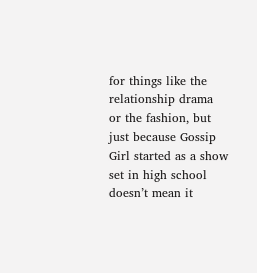for things like the relationship drama or the fashion, but just because Gossip Girl started as a show set in high school doesn’t mean it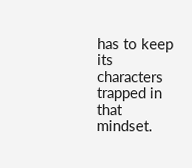has to keep its characters trapped in that mindset.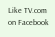Like TV.com on Facebook